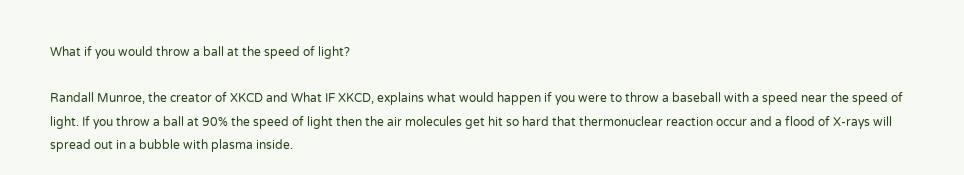What if you would throw a ball at the speed of light?

Randall Munroe, the creator of XKCD and What IF XKCD, explains what would happen if you were to throw a baseball with a speed near the speed of light. If you throw a ball at 90% the speed of light then the air molecules get hit so hard that thermonuclear reaction occur and a flood of X-rays will spread out in a bubble with plasma inside.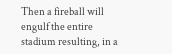Then a fireball will engulf the entire stadium resulting, in a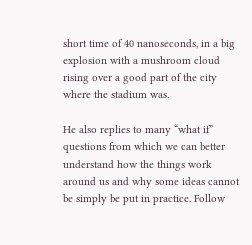short time of 40 nanoseconds, in a big explosion with a mushroom cloud rising over a good part of the city where the stadium was.

He also replies to many “what if” questions from which we can better understand how the things work around us and why some ideas cannot be simply be put in practice. Follow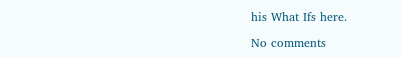his What Ifs here.

No comments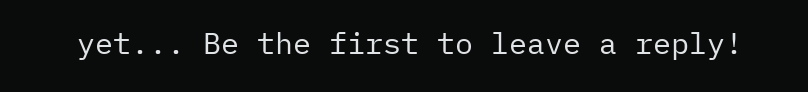yet... Be the first to leave a reply!